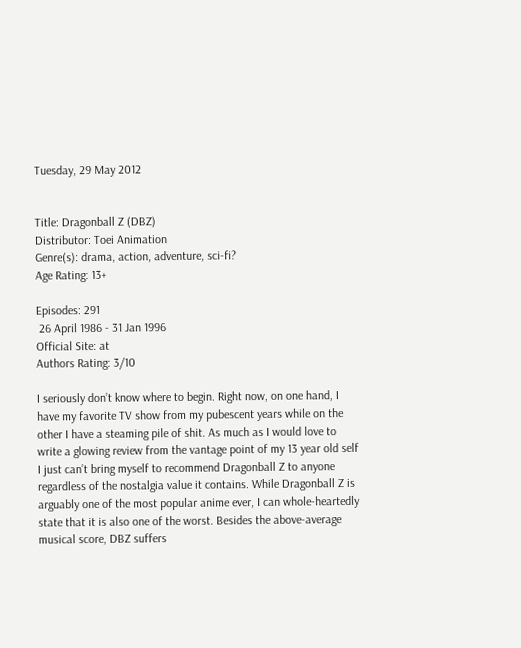Tuesday, 29 May 2012


Title: Dragonball Z (DBZ)
Distributor: Toei Animation
Genre(s): drama, action, adventure, sci-fi?
Age Rating: 13+

Episodes: 291
 26 April 1986 - 31 Jan 1996
Official Site: at
Authors Rating: 3/10

I seriously don’t know where to begin. Right now, on one hand, I have my favorite TV show from my pubescent years while on the other I have a steaming pile of shit. As much as I would love to write a glowing review from the vantage point of my 13 year old self I just can’t bring myself to recommend Dragonball Z to anyone regardless of the nostalgia value it contains. While Dragonball Z is arguably one of the most popular anime ever, I can whole-heartedly state that it is also one of the worst. Besides the above-average musical score, DBZ suffers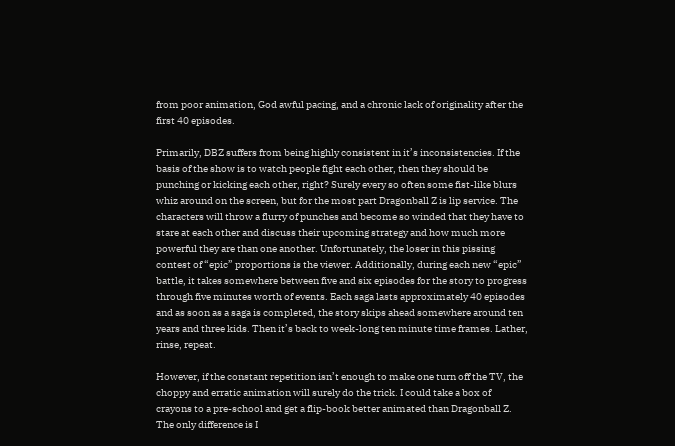from poor animation, God awful pacing, and a chronic lack of originality after the first 40 episodes.

Primarily, DBZ suffers from being highly consistent in it’s inconsistencies. If the basis of the show is to watch people fight each other, then they should be punching or kicking each other, right? Surely every so often some fist-like blurs whiz around on the screen, but for the most part Dragonball Z is lip service. The characters will throw a flurry of punches and become so winded that they have to stare at each other and discuss their upcoming strategy and how much more powerful they are than one another. Unfortunately, the loser in this pissing contest of “epic” proportions is the viewer. Additionally, during each new “epic” battle, it takes somewhere between five and six episodes for the story to progress through five minutes worth of events. Each saga lasts approximately 40 episodes and as soon as a saga is completed, the story skips ahead somewhere around ten years and three kids. Then it’s back to week-long ten minute time frames. Lather, rinse, repeat.

However, if the constant repetition isn’t enough to make one turn off the TV, the choppy and erratic animation will surely do the trick. I could take a box of crayons to a pre-school and get a flip-book better animated than Dragonball Z. The only difference is I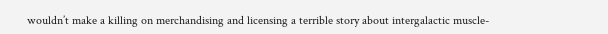wouldn’t make a killing on merchandising and licensing a terrible story about intergalactic muscle-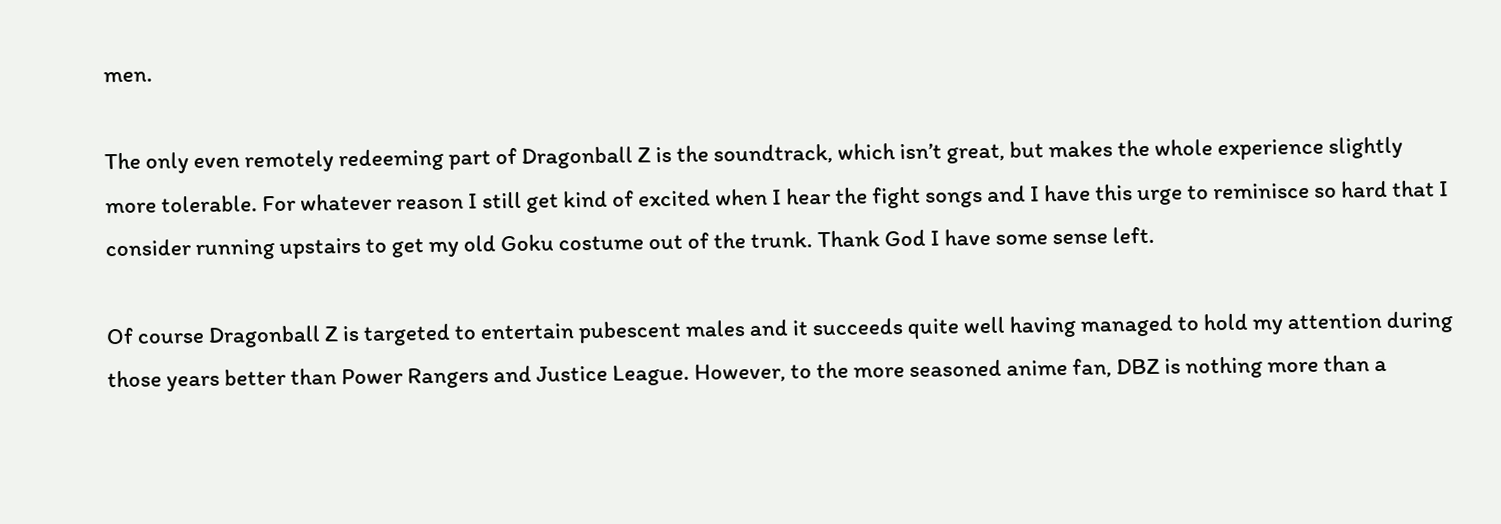men.

The only even remotely redeeming part of Dragonball Z is the soundtrack, which isn’t great, but makes the whole experience slightly more tolerable. For whatever reason I still get kind of excited when I hear the fight songs and I have this urge to reminisce so hard that I consider running upstairs to get my old Goku costume out of the trunk. Thank God I have some sense left.

Of course Dragonball Z is targeted to entertain pubescent males and it succeeds quite well having managed to hold my attention during those years better than Power Rangers and Justice League. However, to the more seasoned anime fan, DBZ is nothing more than a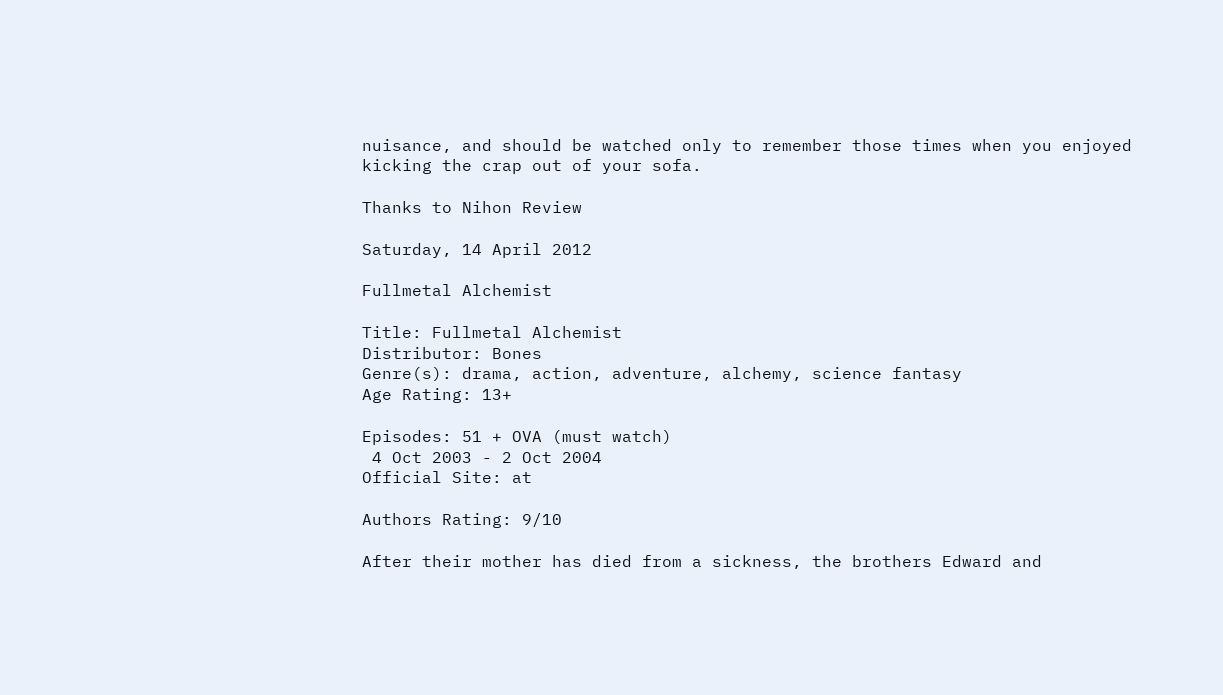nuisance, and should be watched only to remember those times when you enjoyed kicking the crap out of your sofa.

Thanks to Nihon Review

Saturday, 14 April 2012

Fullmetal Alchemist

Title: Fullmetal Alchemist
Distributor: Bones
Genre(s): drama, action, adventure, alchemy, science fantasy
Age Rating: 13+

Episodes: 51 + OVA (must watch)
 4 Oct 2003 - 2 Oct 2004
Official Site: at

Authors Rating: 9/10

After their mother has died from a sickness, the brothers Edward and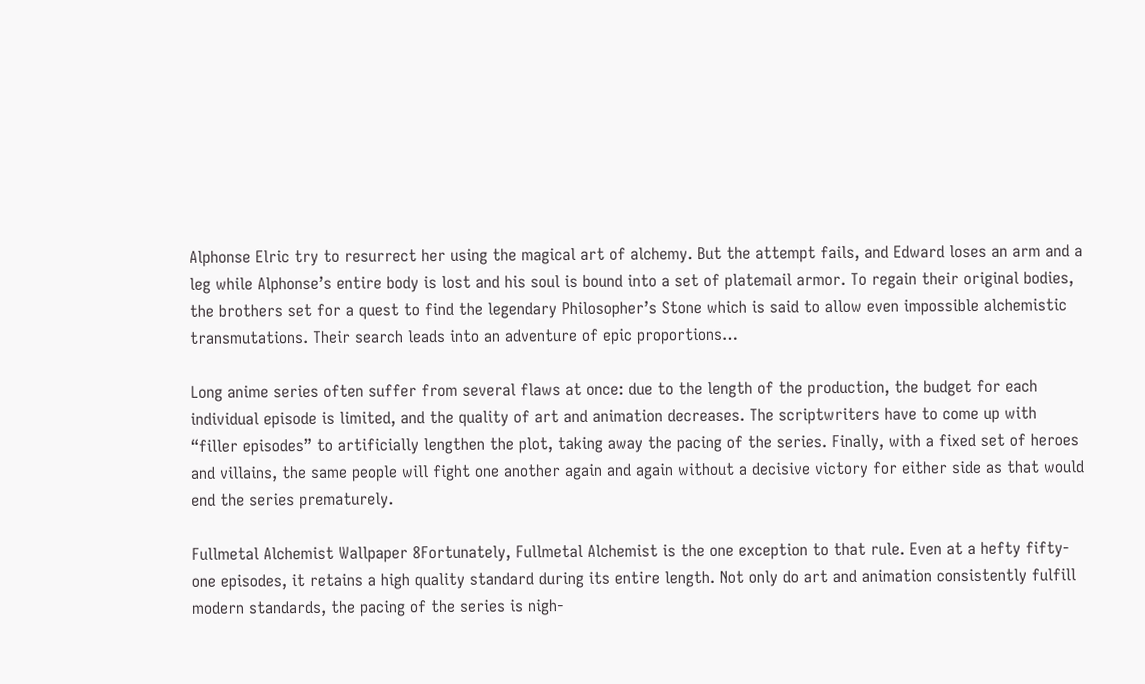Alphonse Elric try to resurrect her using the magical art of alchemy. But the attempt fails, and Edward loses an arm and a leg while Alphonse’s entire body is lost and his soul is bound into a set of platemail armor. To regain their original bodies, the brothers set for a quest to find the legendary Philosopher’s Stone which is said to allow even impossible alchemistic transmutations. Their search leads into an adventure of epic proportions…

Long anime series often suffer from several flaws at once: due to the length of the production, the budget for each individual episode is limited, and the quality of art and animation decreases. The scriptwriters have to come up with “filler episodes” to artificially lengthen the plot, taking away the pacing of the series. Finally, with a fixed set of heroes and villains, the same people will fight one another again and again without a decisive victory for either side as that would end the series prematurely.

Fullmetal Alchemist Wallpaper 8Fortunately, Fullmetal Alchemist is the one exception to that rule. Even at a hefty fifty-one episodes, it retains a high quality standard during its entire length. Not only do art and animation consistently fulfill modern standards, the pacing of the series is nigh-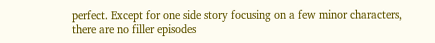perfect. Except for one side story focusing on a few minor characters, there are no filler episodes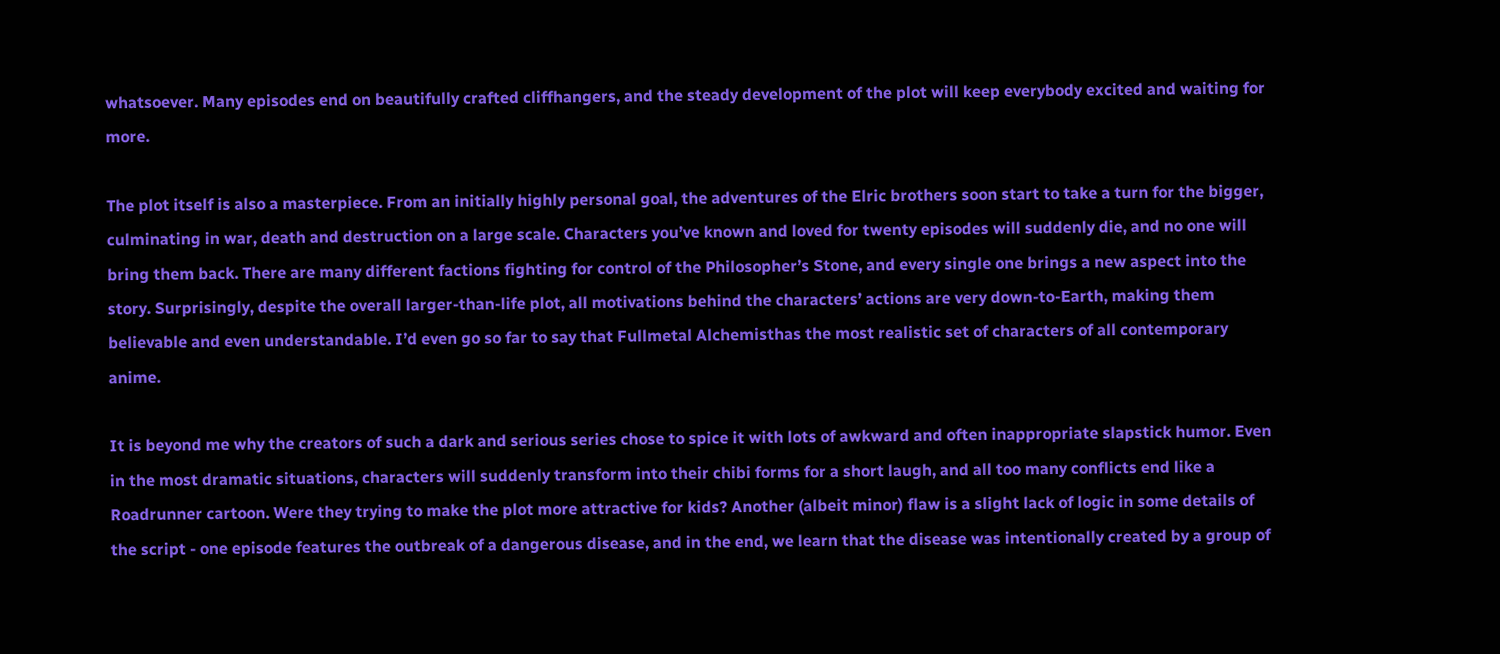whatsoever. Many episodes end on beautifully crafted cliffhangers, and the steady development of the plot will keep everybody excited and waiting for more.

The plot itself is also a masterpiece. From an initially highly personal goal, the adventures of the Elric brothers soon start to take a turn for the bigger, culminating in war, death and destruction on a large scale. Characters you’ve known and loved for twenty episodes will suddenly die, and no one will bring them back. There are many different factions fighting for control of the Philosopher’s Stone, and every single one brings a new aspect into the story. Surprisingly, despite the overall larger-than-life plot, all motivations behind the characters’ actions are very down-to-Earth, making them believable and even understandable. I’d even go so far to say that Fullmetal Alchemisthas the most realistic set of characters of all contemporary anime.

It is beyond me why the creators of such a dark and serious series chose to spice it with lots of awkward and often inappropriate slapstick humor. Even in the most dramatic situations, characters will suddenly transform into their chibi forms for a short laugh, and all too many conflicts end like a Roadrunner cartoon. Were they trying to make the plot more attractive for kids? Another (albeit minor) flaw is a slight lack of logic in some details of the script - one episode features the outbreak of a dangerous disease, and in the end, we learn that the disease was intentionally created by a group of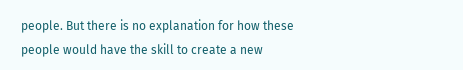people. But there is no explanation for how these people would have the skill to create a new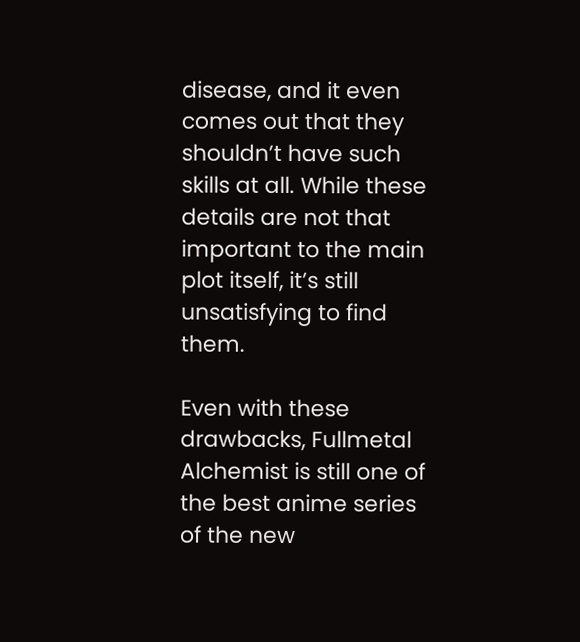disease, and it even comes out that they shouldn’t have such skills at all. While these details are not that important to the main plot itself, it’s still unsatisfying to find them.

Even with these drawbacks, Fullmetal Alchemist is still one of the best anime series of the new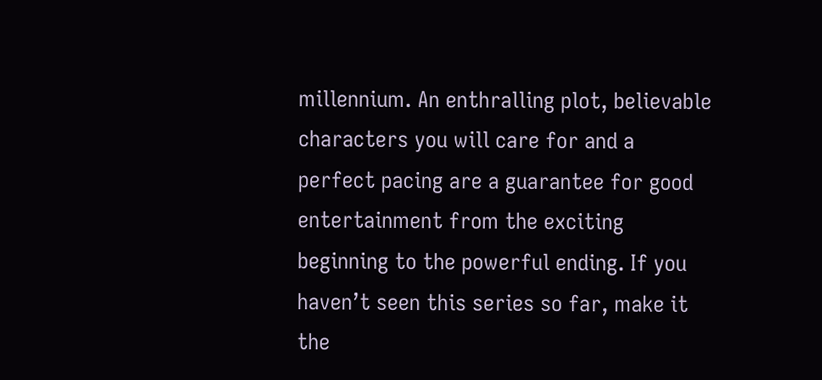millennium. An enthralling plot, believable characters you will care for and a perfect pacing are a guarantee for good entertainment from the exciting beginning to the powerful ending. If you haven’t seen this series so far, make it the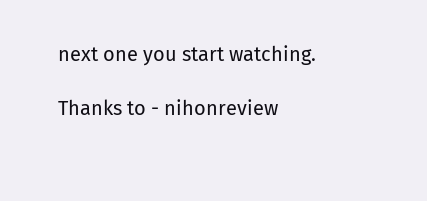next one you start watching.

Thanks to - nihonreview